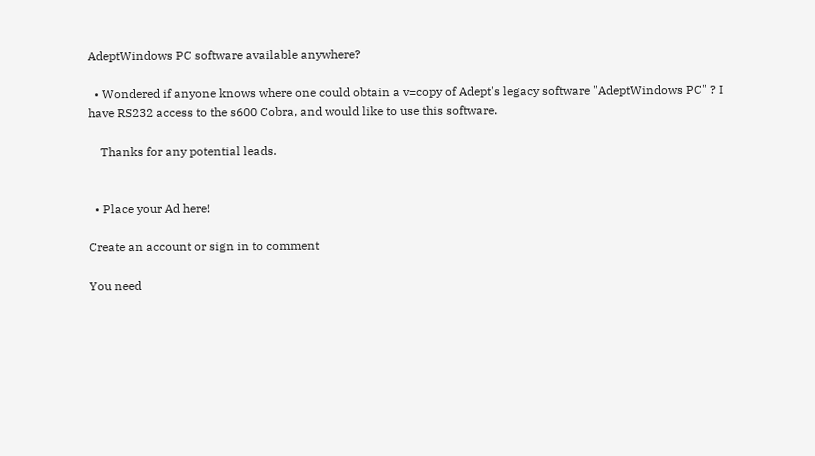AdeptWindows PC software available anywhere?

  • Wondered if anyone knows where one could obtain a v=copy of Adept's legacy software "AdeptWindows PC" ? I have RS232 access to the s600 Cobra, and would like to use this software.

    Thanks for any potential leads.


  • Place your Ad here!

Create an account or sign in to comment

You need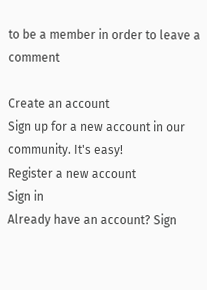to be a member in order to leave a comment

Create an account
Sign up for a new account in our community. It's easy!
Register a new account
Sign in
Already have an account? Sign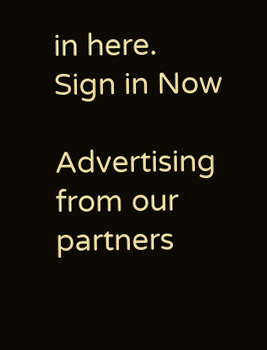in here.
Sign in Now

Advertising from our partners